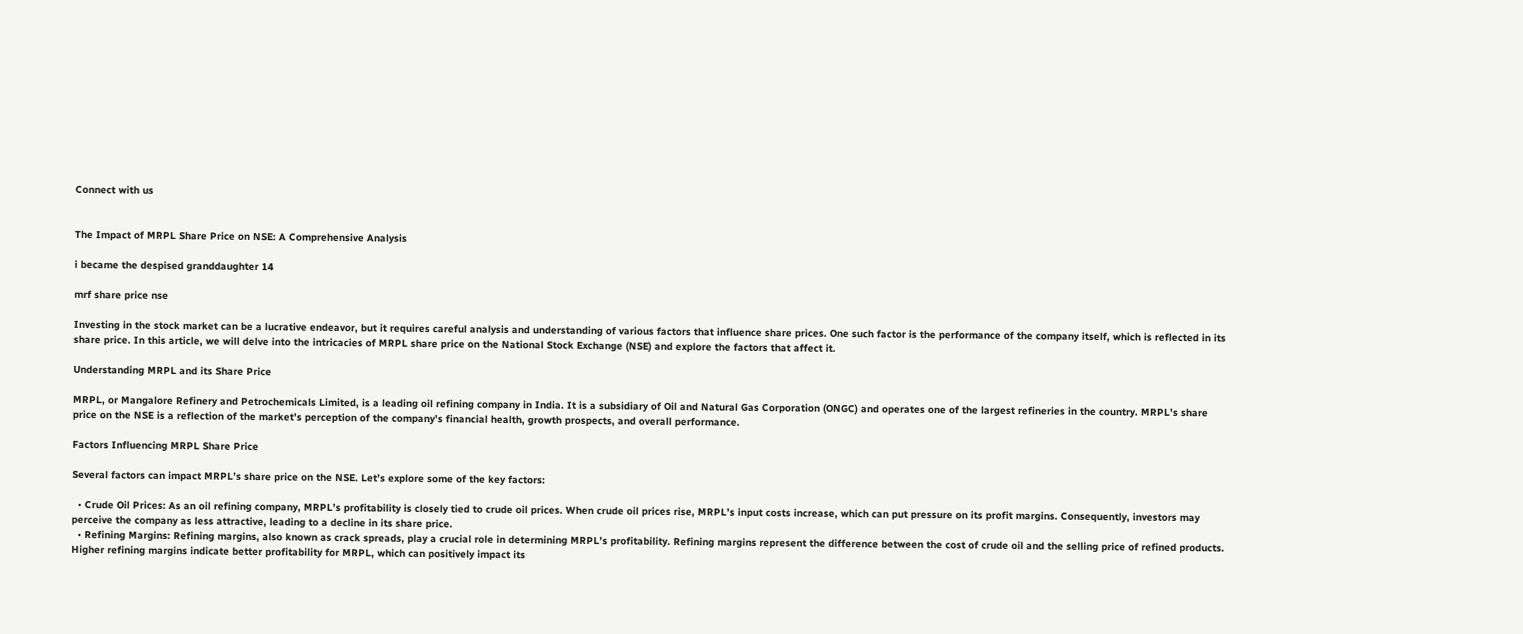Connect with us


The Impact of MRPL Share Price on NSE: A Comprehensive Analysis

i became the despised granddaughter 14

mrf share price nse

Investing in the stock market can be a lucrative endeavor, but it requires careful analysis and understanding of various factors that influence share prices. One such factor is the performance of the company itself, which is reflected in its share price. In this article, we will delve into the intricacies of MRPL share price on the National Stock Exchange (NSE) and explore the factors that affect it.

Understanding MRPL and its Share Price

MRPL, or Mangalore Refinery and Petrochemicals Limited, is a leading oil refining company in India. It is a subsidiary of Oil and Natural Gas Corporation (ONGC) and operates one of the largest refineries in the country. MRPL’s share price on the NSE is a reflection of the market’s perception of the company’s financial health, growth prospects, and overall performance.

Factors Influencing MRPL Share Price

Several factors can impact MRPL’s share price on the NSE. Let’s explore some of the key factors:

  • Crude Oil Prices: As an oil refining company, MRPL’s profitability is closely tied to crude oil prices. When crude oil prices rise, MRPL’s input costs increase, which can put pressure on its profit margins. Consequently, investors may perceive the company as less attractive, leading to a decline in its share price.
  • Refining Margins: Refining margins, also known as crack spreads, play a crucial role in determining MRPL’s profitability. Refining margins represent the difference between the cost of crude oil and the selling price of refined products. Higher refining margins indicate better profitability for MRPL, which can positively impact its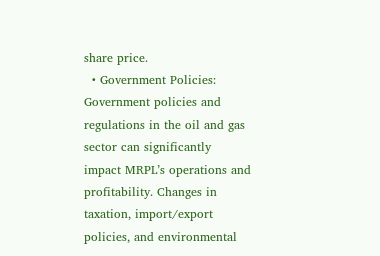share price.
  • Government Policies: Government policies and regulations in the oil and gas sector can significantly impact MRPL’s operations and profitability. Changes in taxation, import/export policies, and environmental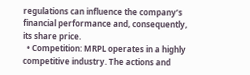regulations can influence the company’s financial performance and, consequently, its share price.
  • Competition: MRPL operates in a highly competitive industry. The actions and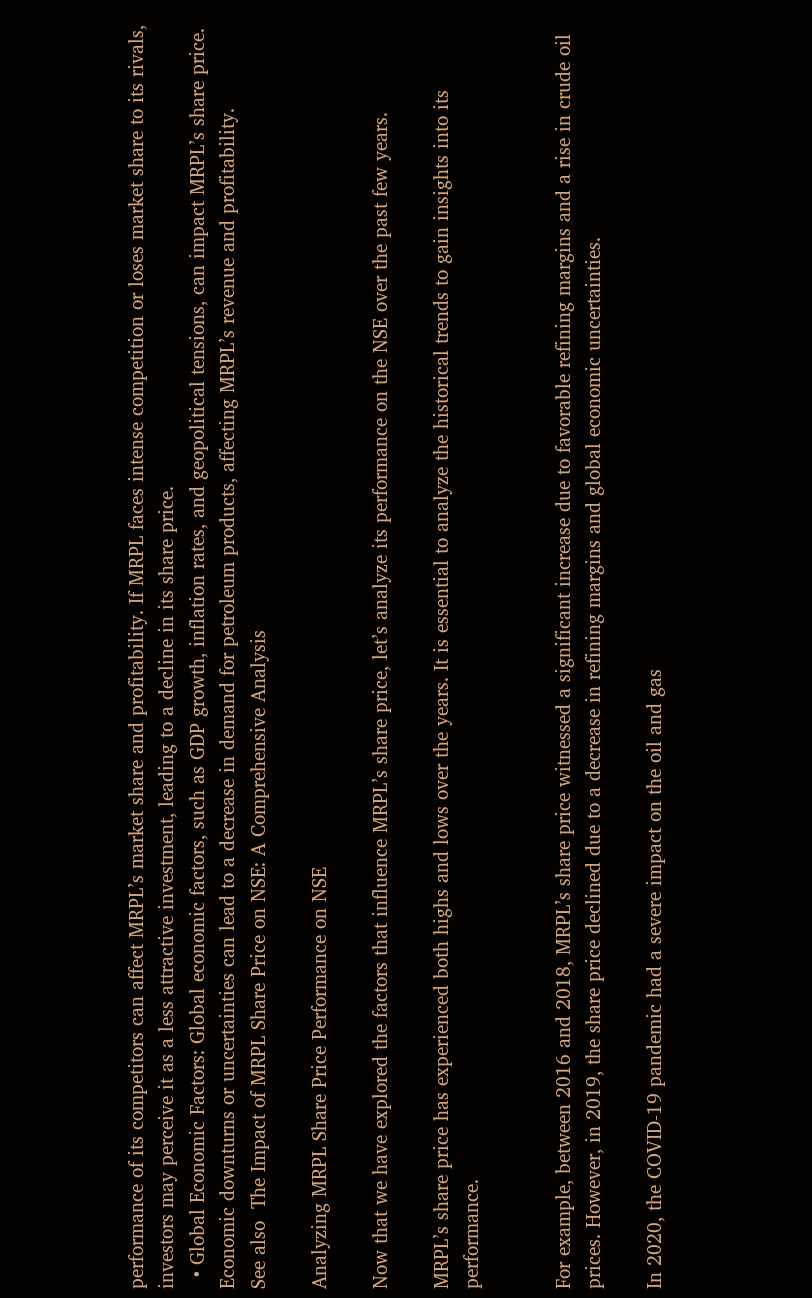performance of its competitors can affect MRPL’s market share and profitability. If MRPL faces intense competition or loses market share to its rivals, investors may perceive it as a less attractive investment, leading to a decline in its share price.
  • Global Economic Factors: Global economic factors, such as GDP growth, inflation rates, and geopolitical tensions, can impact MRPL’s share price. Economic downturns or uncertainties can lead to a decrease in demand for petroleum products, affecting MRPL’s revenue and profitability.
See also  The Impact of MRPL Share Price on NSE: A Comprehensive Analysis

Analyzing MRPL Share Price Performance on NSE

Now that we have explored the factors that influence MRPL’s share price, let’s analyze its performance on the NSE over the past few years.

MRPL’s share price has experienced both highs and lows over the years. It is essential to analyze the historical trends to gain insights into its performance.


For example, between 2016 and 2018, MRPL’s share price witnessed a significant increase due to favorable refining margins and a rise in crude oil prices. However, in 2019, the share price declined due to a decrease in refining margins and global economic uncertainties.

In 2020, the COVID-19 pandemic had a severe impact on the oil and gas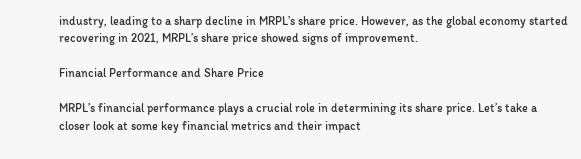industry, leading to a sharp decline in MRPL’s share price. However, as the global economy started recovering in 2021, MRPL’s share price showed signs of improvement.

Financial Performance and Share Price

MRPL’s financial performance plays a crucial role in determining its share price. Let’s take a closer look at some key financial metrics and their impact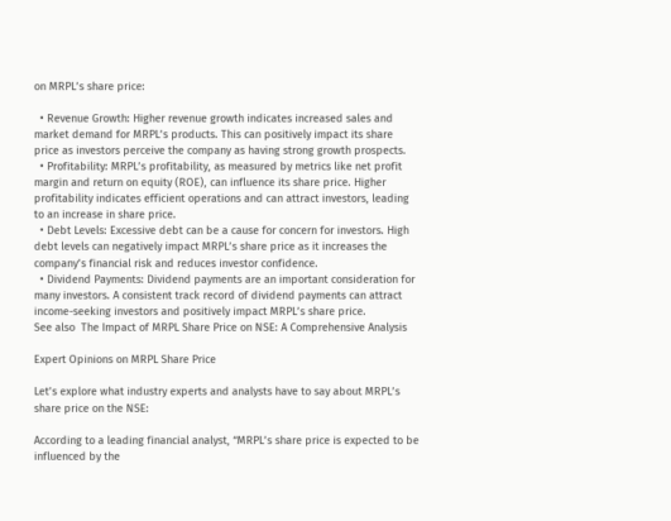on MRPL’s share price:

  • Revenue Growth: Higher revenue growth indicates increased sales and market demand for MRPL’s products. This can positively impact its share price as investors perceive the company as having strong growth prospects.
  • Profitability: MRPL’s profitability, as measured by metrics like net profit margin and return on equity (ROE), can influence its share price. Higher profitability indicates efficient operations and can attract investors, leading to an increase in share price.
  • Debt Levels: Excessive debt can be a cause for concern for investors. High debt levels can negatively impact MRPL’s share price as it increases the company’s financial risk and reduces investor confidence.
  • Dividend Payments: Dividend payments are an important consideration for many investors. A consistent track record of dividend payments can attract income-seeking investors and positively impact MRPL’s share price.
See also  The Impact of MRPL Share Price on NSE: A Comprehensive Analysis

Expert Opinions on MRPL Share Price

Let’s explore what industry experts and analysts have to say about MRPL’s share price on the NSE:

According to a leading financial analyst, “MRPL’s share price is expected to be influenced by the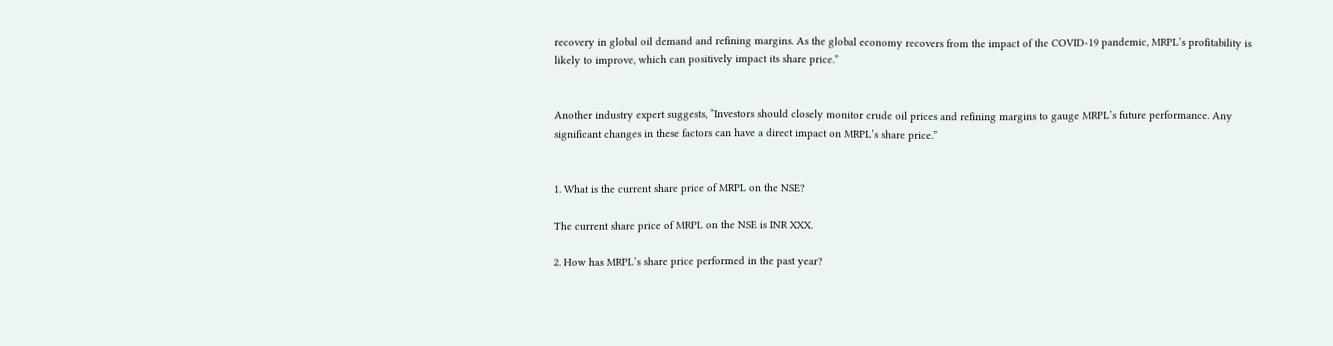recovery in global oil demand and refining margins. As the global economy recovers from the impact of the COVID-19 pandemic, MRPL’s profitability is likely to improve, which can positively impact its share price.”


Another industry expert suggests, “Investors should closely monitor crude oil prices and refining margins to gauge MRPL’s future performance. Any significant changes in these factors can have a direct impact on MRPL’s share price.”


1. What is the current share price of MRPL on the NSE?

The current share price of MRPL on the NSE is INR XXX.

2. How has MRPL’s share price performed in the past year?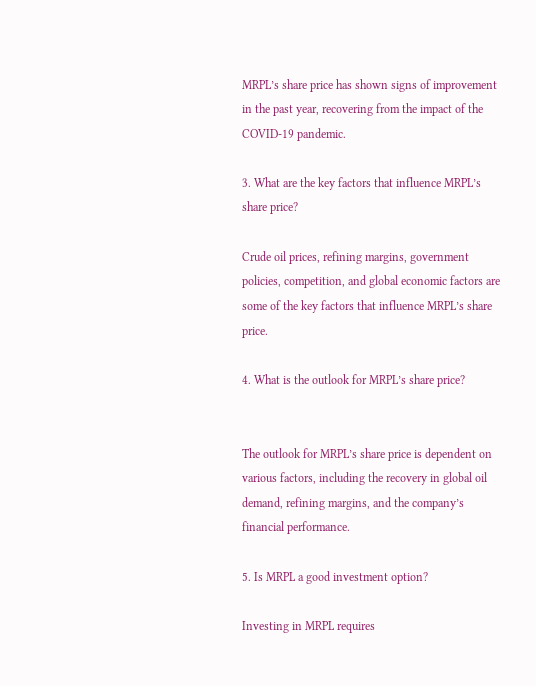MRPL’s share price has shown signs of improvement in the past year, recovering from the impact of the COVID-19 pandemic.

3. What are the key factors that influence MRPL’s share price?

Crude oil prices, refining margins, government policies, competition, and global economic factors are some of the key factors that influence MRPL’s share price.

4. What is the outlook for MRPL’s share price?


The outlook for MRPL’s share price is dependent on various factors, including the recovery in global oil demand, refining margins, and the company’s financial performance.

5. Is MRPL a good investment option?

Investing in MRPL requires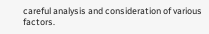careful analysis and consideration of various factors.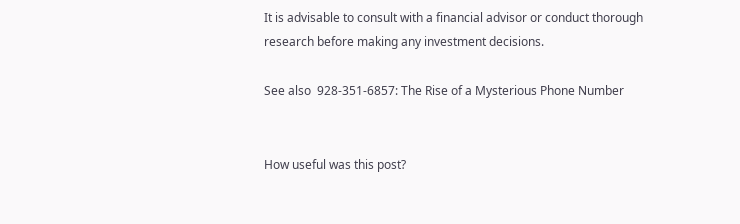It is advisable to consult with a financial advisor or conduct thorough research before making any investment decisions.

See also  928-351-6857: The Rise of a Mysterious Phone Number


How useful was this post?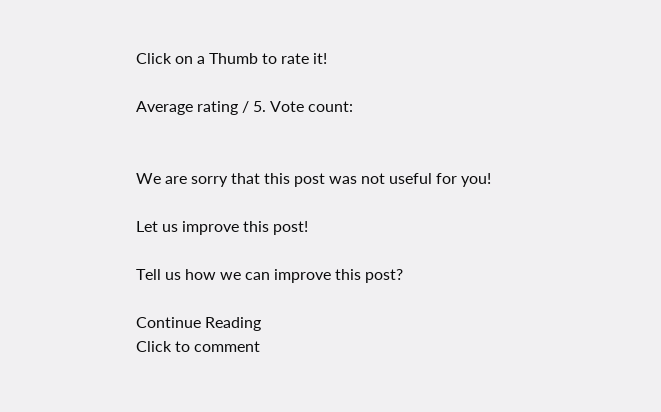Click on a Thumb to rate it!

Average rating / 5. Vote count:


We are sorry that this post was not useful for you!

Let us improve this post!

Tell us how we can improve this post?

Continue Reading
Click to comment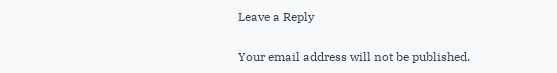Leave a Reply

Your email address will not be published.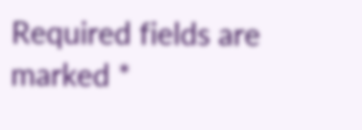Required fields are marked *